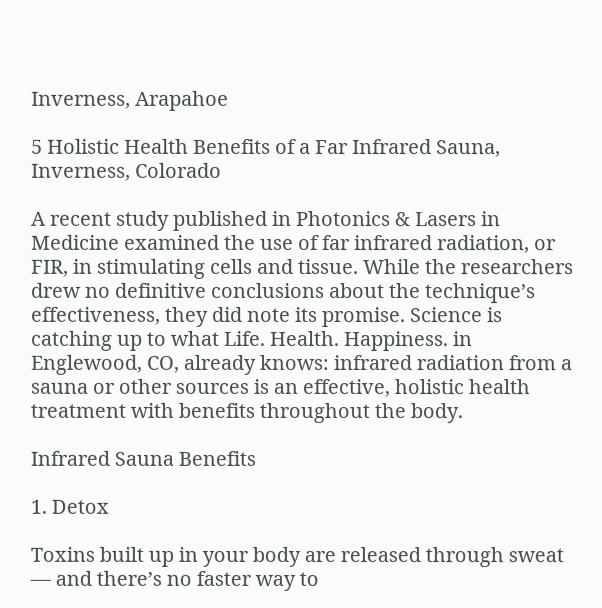Inverness, Arapahoe

5 Holistic Health Benefits of a Far Infrared Sauna, Inverness, Colorado

A recent study published in Photonics & Lasers in Medicine examined the use of far infrared radiation, or FIR, in stimulating cells and tissue. While the researchers drew no definitive conclusions about the technique’s effectiveness, they did note its promise. Science is catching up to what Life. Health. Happiness. in Englewood, CO, already knows: infrared radiation from a sauna or other sources is an effective, holistic health treatment with benefits throughout the body.

Infrared Sauna Benefits

1. Detox

Toxins built up in your body are released through sweat — and there’s no faster way to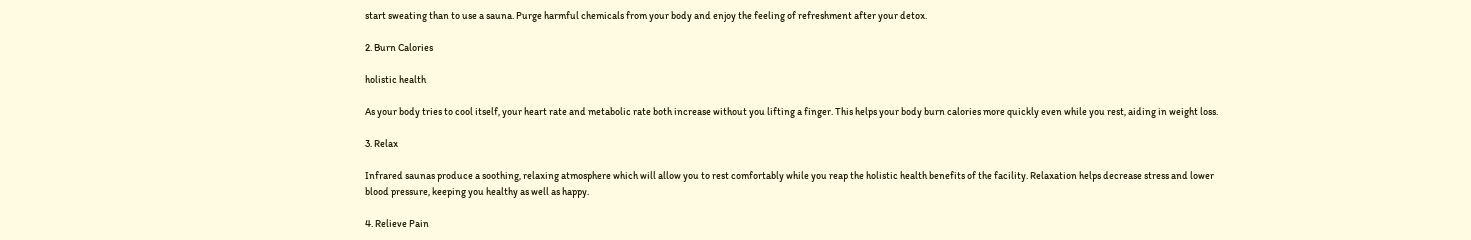start sweating than to use a sauna. Purge harmful chemicals from your body and enjoy the feeling of refreshment after your detox.

2. Burn Calories

holistic health

As your body tries to cool itself, your heart rate and metabolic rate both increase without you lifting a finger. This helps your body burn calories more quickly even while you rest, aiding in weight loss.

3. Relax

Infrared saunas produce a soothing, relaxing atmosphere which will allow you to rest comfortably while you reap the holistic health benefits of the facility. Relaxation helps decrease stress and lower blood pressure, keeping you healthy as well as happy.

4. Relieve Pain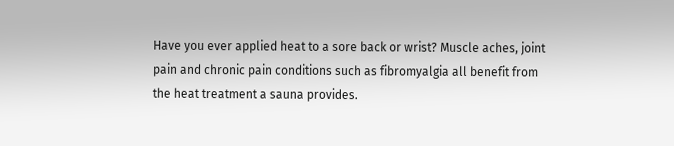Have you ever applied heat to a sore back or wrist? Muscle aches, joint pain and chronic pain conditions such as fibromyalgia all benefit from the heat treatment a sauna provides.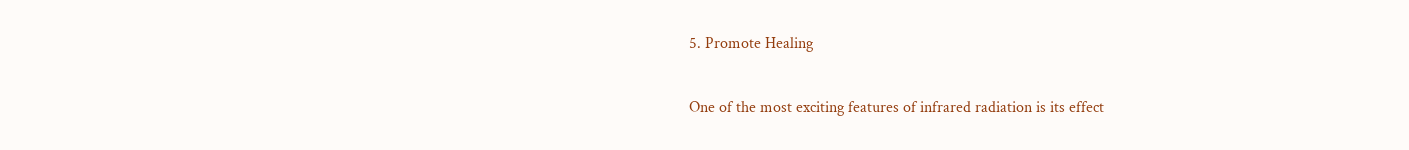5. Promote Healing

One of the most exciting features of infrared radiation is its effect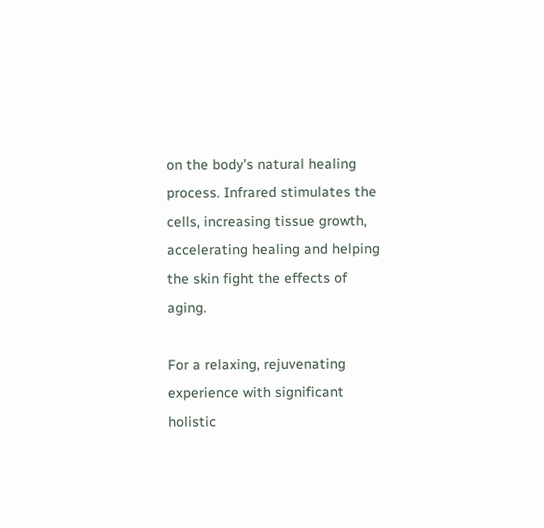on the body’s natural healing process. Infrared stimulates the cells, increasing tissue growth, accelerating healing and helping the skin fight the effects of aging.

For a relaxing, rejuvenating experience with significant holistic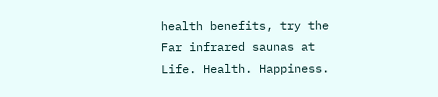health benefits, try the Far infrared saunas at Life. Health. Happiness.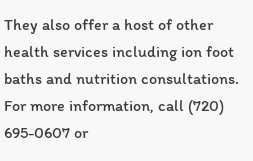They also offer a host of other health services including ion foot baths and nutrition consultations. For more information, call (720) 695-0607 or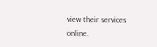view their services online.